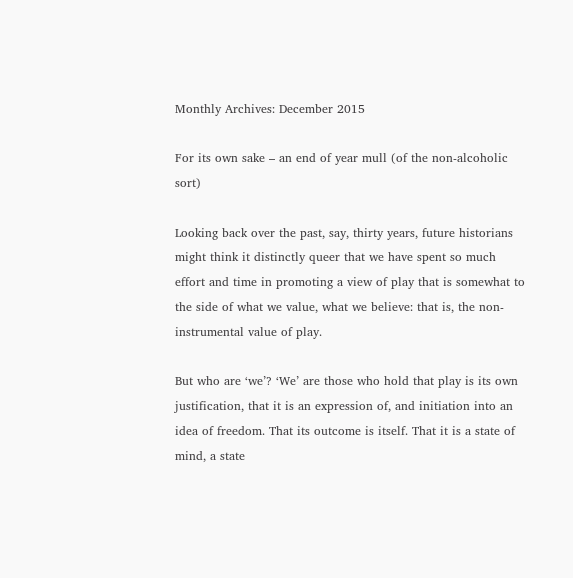Monthly Archives: December 2015

For its own sake – an end of year mull (of the non-alcoholic sort)

Looking back over the past, say, thirty years, future historians might think it distinctly queer that we have spent so much effort and time in promoting a view of play that is somewhat to the side of what we value, what we believe: that is, the non-instrumental value of play.

But who are ‘we’? ‘We’ are those who hold that play is its own justification, that it is an expression of, and initiation into an idea of freedom. That its outcome is itself. That it is a state of mind, a state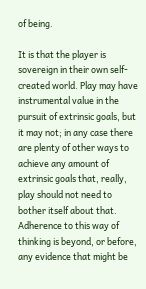of being.

It is that the player is sovereign in their own self-created world. Play may have instrumental value in the pursuit of extrinsic goals, but it may not; in any case there are plenty of other ways to achieve any amount of extrinsic goals that, really, play should not need to bother itself about that. Adherence to this way of thinking is beyond, or before, any evidence that might be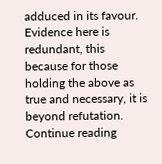adduced in its favour. Evidence here is redundant, this because for those holding the above as true and necessary, it is beyond refutation. Continue reading